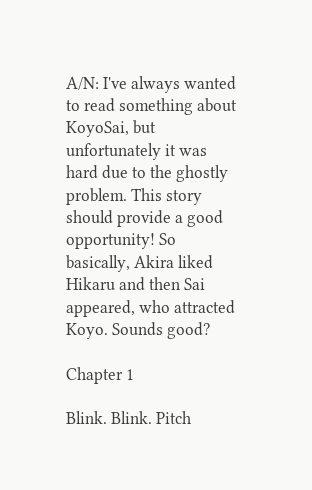A/N: I've always wanted to read something about KoyoSai, but unfortunately it was hard due to the ghostly problem. This story should provide a good opportunity! So basically, Akira liked Hikaru and then Sai appeared, who attracted Koyo. Sounds good?

Chapter 1

Blink. Blink. Pitch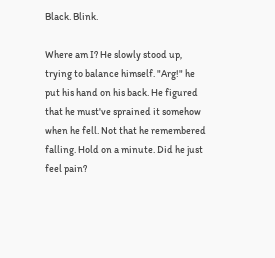Black. Blink.

Where am I? He slowly stood up, trying to balance himself. "Arg!" he put his hand on his back. He figured that he must've sprained it somehow when he fell. Not that he remembered falling. Hold on a minute. Did he just feel pain?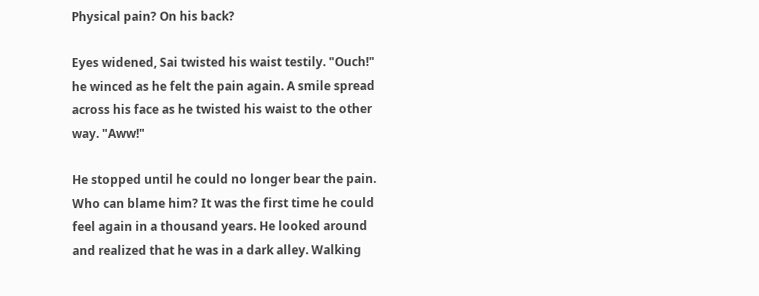Physical pain? On his back?

Eyes widened, Sai twisted his waist testily. "Ouch!" he winced as he felt the pain again. A smile spread across his face as he twisted his waist to the other way. "Aww!"

He stopped until he could no longer bear the pain. Who can blame him? It was the first time he could feel again in a thousand years. He looked around and realized that he was in a dark alley. Walking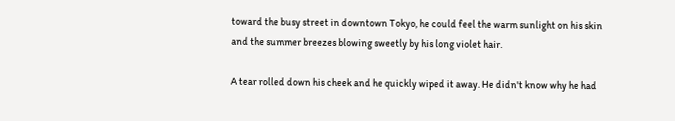toward the busy street in downtown Tokyo, he could feel the warm sunlight on his skin and the summer breezes blowing sweetly by his long violet hair.

A tear rolled down his cheek and he quickly wiped it away. He didn't know why he had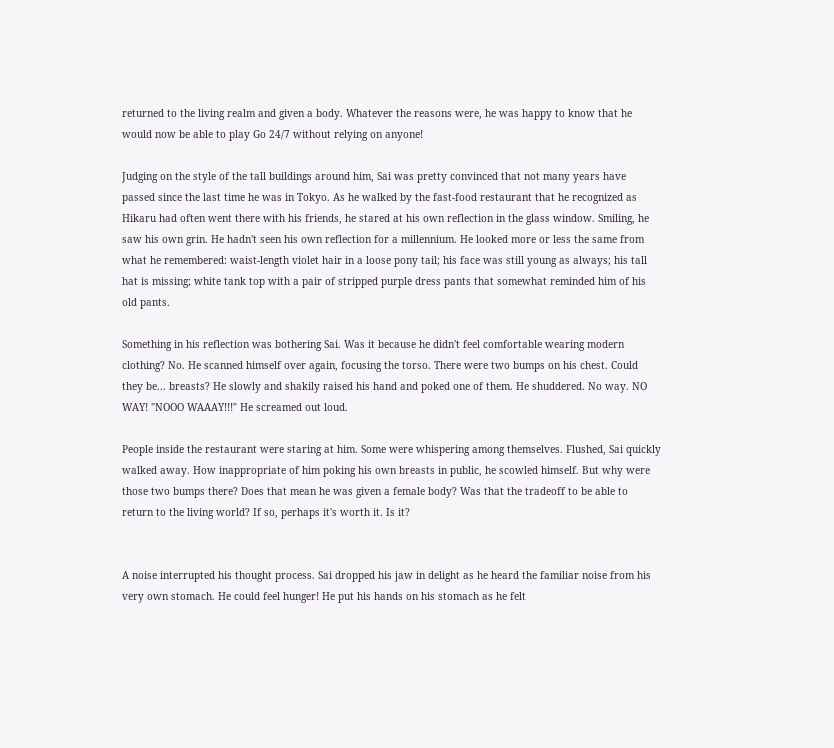returned to the living realm and given a body. Whatever the reasons were, he was happy to know that he would now be able to play Go 24/7 without relying on anyone!

Judging on the style of the tall buildings around him, Sai was pretty convinced that not many years have passed since the last time he was in Tokyo. As he walked by the fast-food restaurant that he recognized as Hikaru had often went there with his friends, he stared at his own reflection in the glass window. Smiling, he saw his own grin. He hadn't seen his own reflection for a millennium. He looked more or less the same from what he remembered: waist-length violet hair in a loose pony tail; his face was still young as always; his tall hat is missing; white tank top with a pair of stripped purple dress pants that somewhat reminded him of his old pants.

Something in his reflection was bothering Sai. Was it because he didn't feel comfortable wearing modern clothing? No. He scanned himself over again, focusing the torso. There were two bumps on his chest. Could they be... breasts? He slowly and shakily raised his hand and poked one of them. He shuddered. No way. NO WAY! "NOOO WAAAY!!!" He screamed out loud.

People inside the restaurant were staring at him. Some were whispering among themselves. Flushed, Sai quickly walked away. How inappropriate of him poking his own breasts in public, he scowled himself. But why were those two bumps there? Does that mean he was given a female body? Was that the tradeoff to be able to return to the living world? If so, perhaps it's worth it. Is it?


A noise interrupted his thought process. Sai dropped his jaw in delight as he heard the familiar noise from his very own stomach. He could feel hunger! He put his hands on his stomach as he felt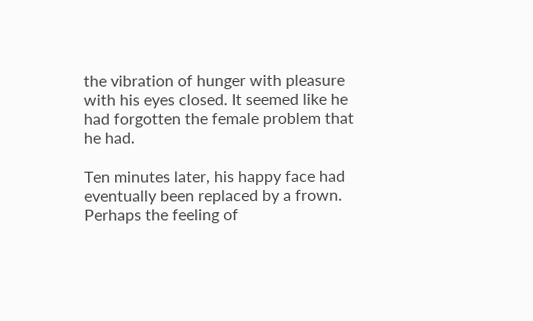the vibration of hunger with pleasure with his eyes closed. It seemed like he had forgotten the female problem that he had.

Ten minutes later, his happy face had eventually been replaced by a frown. Perhaps the feeling of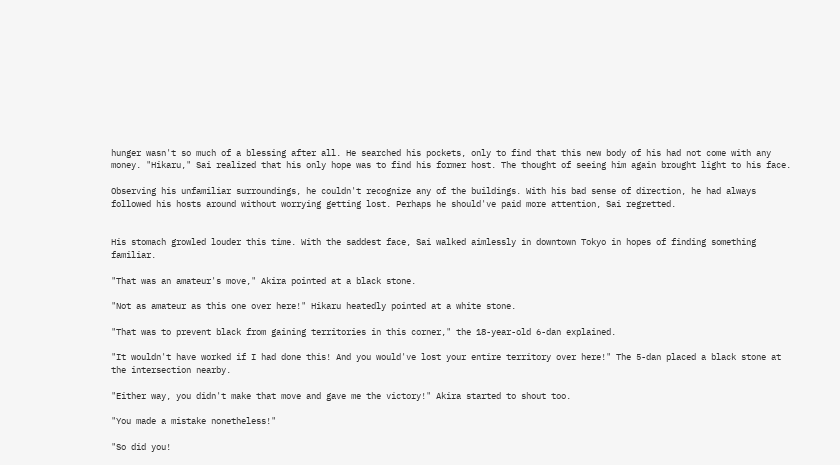hunger wasn't so much of a blessing after all. He searched his pockets, only to find that this new body of his had not come with any money. "Hikaru," Sai realized that his only hope was to find his former host. The thought of seeing him again brought light to his face.

Observing his unfamiliar surroundings, he couldn't recognize any of the buildings. With his bad sense of direction, he had always followed his hosts around without worrying getting lost. Perhaps he should've paid more attention, Sai regretted.


His stomach growled louder this time. With the saddest face, Sai walked aimlessly in downtown Tokyo in hopes of finding something familiar.

"That was an amateur's move," Akira pointed at a black stone.

"Not as amateur as this one over here!" Hikaru heatedly pointed at a white stone.

"That was to prevent black from gaining territories in this corner," the 18-year-old 6-dan explained.

"It wouldn't have worked if I had done this! And you would've lost your entire territory over here!" The 5-dan placed a black stone at the intersection nearby.

"Either way, you didn't make that move and gave me the victory!" Akira started to shout too.

"You made a mistake nonetheless!"

"So did you!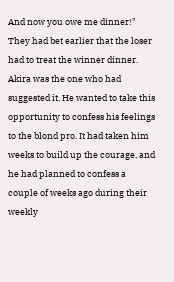And now you owe me dinner!" They had bet earlier that the loser had to treat the winner dinner. Akira was the one who had suggested it. He wanted to take this opportunity to confess his feelings to the blond pro. It had taken him weeks to build up the courage, and he had planned to confess a couple of weeks ago during their weekly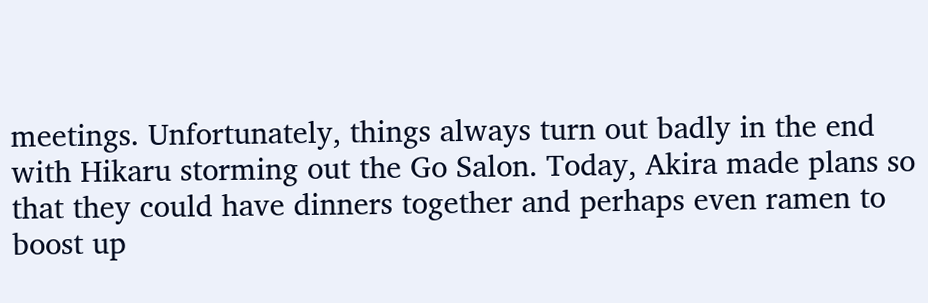meetings. Unfortunately, things always turn out badly in the end with Hikaru storming out the Go Salon. Today, Akira made plans so that they could have dinners together and perhaps even ramen to boost up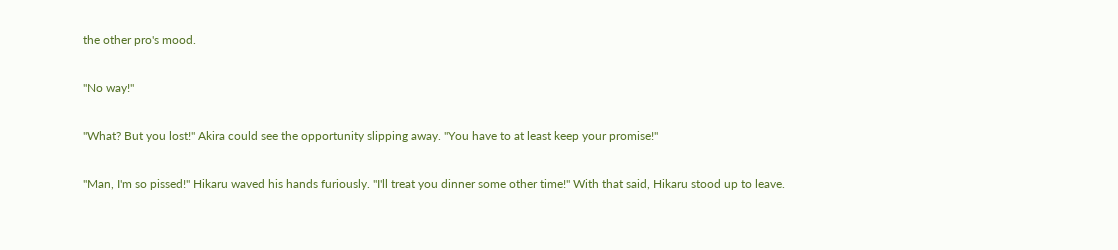the other pro's mood.

"No way!"

"What? But you lost!" Akira could see the opportunity slipping away. "You have to at least keep your promise!"

"Man, I'm so pissed!" Hikaru waved his hands furiously. "I'll treat you dinner some other time!" With that said, Hikaru stood up to leave.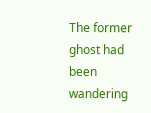The former ghost had been wandering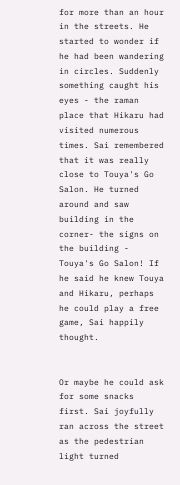for more than an hour in the streets. He started to wonder if he had been wandering in circles. Suddenly something caught his eyes - the raman place that Hikaru had visited numerous times. Sai remembered that it was really close to Touya's Go Salon. He turned around and saw building in the corner- the signs on the building - Touya's Go Salon! If he said he knew Touya and Hikaru, perhaps he could play a free game, Sai happily thought.


Or maybe he could ask for some snacks first. Sai joyfully ran across the street as the pedestrian light turned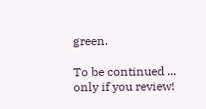green.

To be continued ... only if you review!